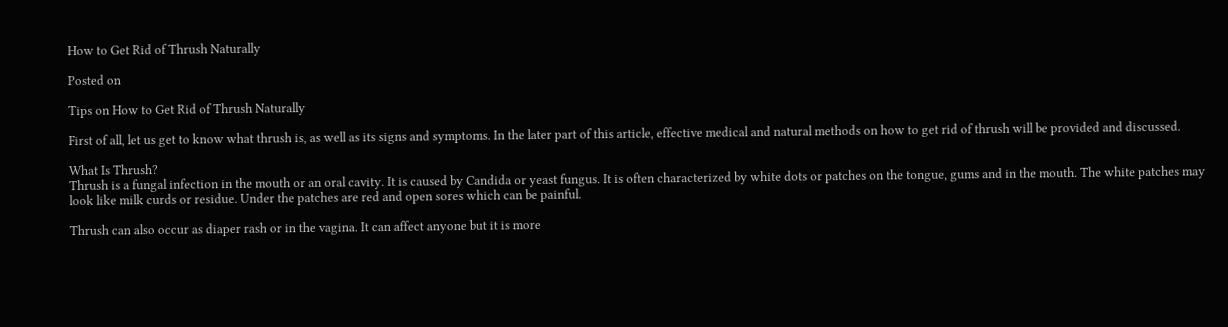How to Get Rid of Thrush Naturally

Posted on

Tips on How to Get Rid of Thrush Naturally

First of all, let us get to know what thrush is, as well as its signs and symptoms. In the later part of this article, effective medical and natural methods on how to get rid of thrush will be provided and discussed.

What Is Thrush?
Thrush is a fungal infection in the mouth or an oral cavity. It is caused by Candida or yeast fungus. It is often characterized by white dots or patches on the tongue, gums and in the mouth. The white patches may look like milk curds or residue. Under the patches are red and open sores which can be painful.

Thrush can also occur as diaper rash or in the vagina. It can affect anyone but it is more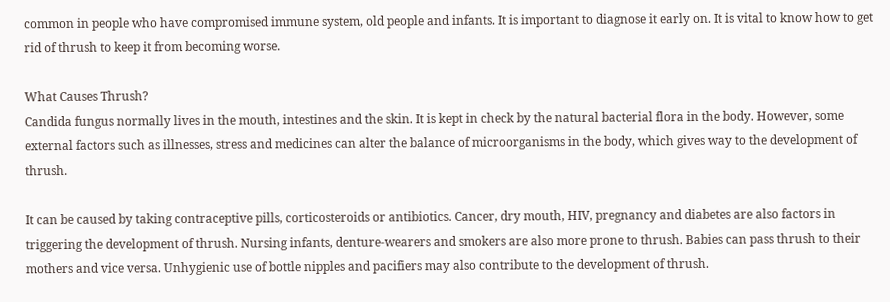common in people who have compromised immune system, old people and infants. It is important to diagnose it early on. It is vital to know how to get rid of thrush to keep it from becoming worse.

What Causes Thrush?
Candida fungus normally lives in the mouth, intestines and the skin. It is kept in check by the natural bacterial flora in the body. However, some external factors such as illnesses, stress and medicines can alter the balance of microorganisms in the body, which gives way to the development of thrush.

It can be caused by taking contraceptive pills, corticosteroids or antibiotics. Cancer, dry mouth, HIV, pregnancy and diabetes are also factors in triggering the development of thrush. Nursing infants, denture-wearers and smokers are also more prone to thrush. Babies can pass thrush to their mothers and vice versa. Unhygienic use of bottle nipples and pacifiers may also contribute to the development of thrush.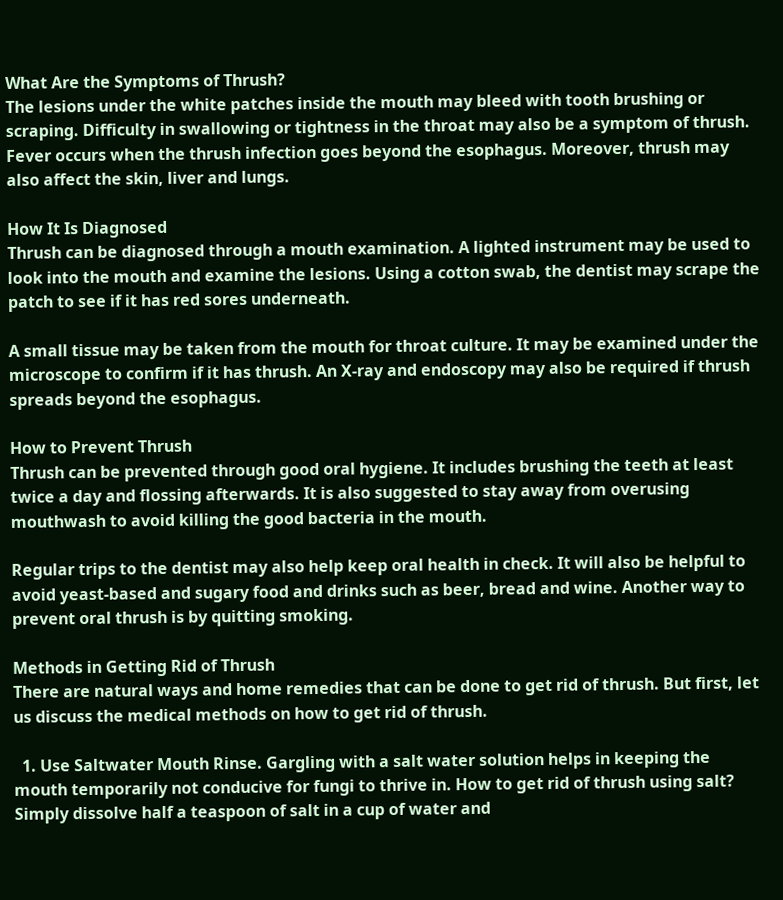What Are the Symptoms of Thrush?
The lesions under the white patches inside the mouth may bleed with tooth brushing or scraping. Difficulty in swallowing or tightness in the throat may also be a symptom of thrush. Fever occurs when the thrush infection goes beyond the esophagus. Moreover, thrush may also affect the skin, liver and lungs.

How It Is Diagnosed
Thrush can be diagnosed through a mouth examination. A lighted instrument may be used to look into the mouth and examine the lesions. Using a cotton swab, the dentist may scrape the patch to see if it has red sores underneath.

A small tissue may be taken from the mouth for throat culture. It may be examined under the microscope to confirm if it has thrush. An X-ray and endoscopy may also be required if thrush spreads beyond the esophagus.

How to Prevent Thrush
Thrush can be prevented through good oral hygiene. It includes brushing the teeth at least twice a day and flossing afterwards. It is also suggested to stay away from overusing mouthwash to avoid killing the good bacteria in the mouth.

Regular trips to the dentist may also help keep oral health in check. It will also be helpful to avoid yeast-based and sugary food and drinks such as beer, bread and wine. Another way to prevent oral thrush is by quitting smoking.

Methods in Getting Rid of Thrush
There are natural ways and home remedies that can be done to get rid of thrush. But first, let us discuss the medical methods on how to get rid of thrush.

  1. Use Saltwater Mouth Rinse. Gargling with a salt water solution helps in keeping the mouth temporarily not conducive for fungi to thrive in. How to get rid of thrush using salt? Simply dissolve half a teaspoon of salt in a cup of water and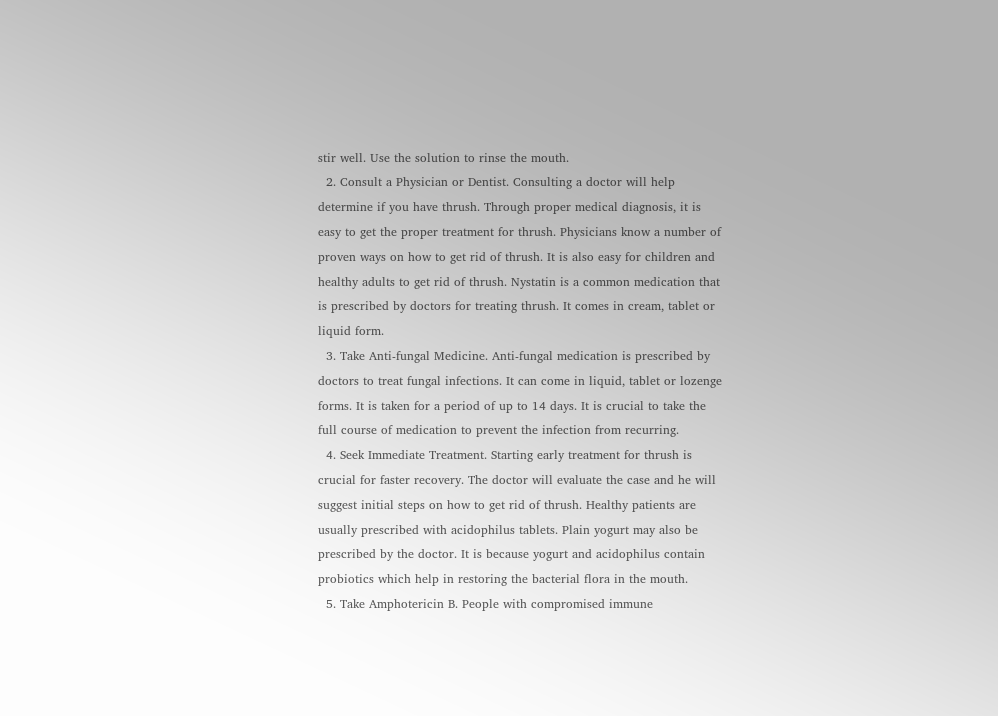stir well. Use the solution to rinse the mouth.
  2. Consult a Physician or Dentist. Consulting a doctor will help determine if you have thrush. Through proper medical diagnosis, it is easy to get the proper treatment for thrush. Physicians know a number of proven ways on how to get rid of thrush. It is also easy for children and healthy adults to get rid of thrush. Nystatin is a common medication that is prescribed by doctors for treating thrush. It comes in cream, tablet or liquid form.
  3. Take Anti-fungal Medicine. Anti-fungal medication is prescribed by doctors to treat fungal infections. It can come in liquid, tablet or lozenge forms. It is taken for a period of up to 14 days. It is crucial to take the full course of medication to prevent the infection from recurring.
  4. Seek Immediate Treatment. Starting early treatment for thrush is crucial for faster recovery. The doctor will evaluate the case and he will suggest initial steps on how to get rid of thrush. Healthy patients are usually prescribed with acidophilus tablets. Plain yogurt may also be prescribed by the doctor. It is because yogurt and acidophilus contain probiotics which help in restoring the bacterial flora in the mouth.
  5. Take Amphotericin B. People with compromised immune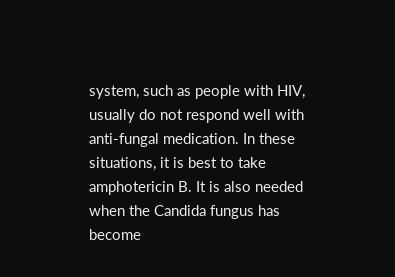system, such as people with HIV, usually do not respond well with anti-fungal medication. In these situations, it is best to take amphotericin B. It is also needed when the Candida fungus has become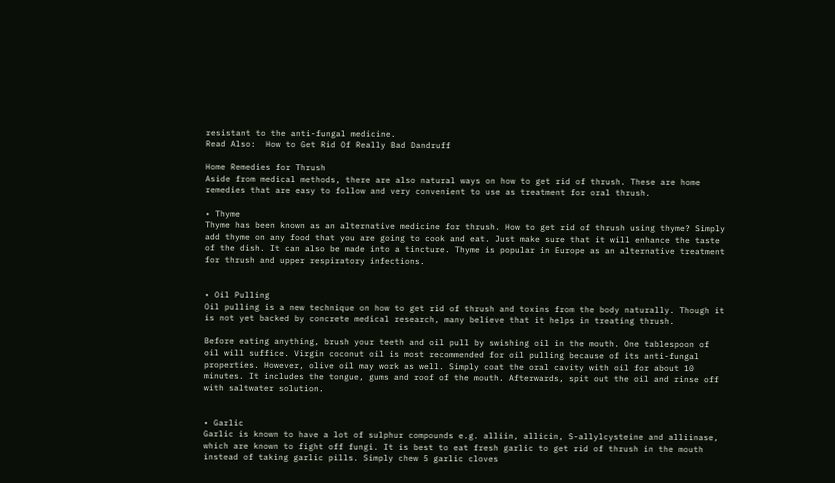resistant to the anti-fungal medicine.
Read Also:  How to Get Rid Of Really Bad Dandruff

Home Remedies for Thrush
Aside from medical methods, there are also natural ways on how to get rid of thrush. These are home remedies that are easy to follow and very convenient to use as treatment for oral thrush.

• Thyme
Thyme has been known as an alternative medicine for thrush. How to get rid of thrush using thyme? Simply add thyme on any food that you are going to cook and eat. Just make sure that it will enhance the taste of the dish. It can also be made into a tincture. Thyme is popular in Europe as an alternative treatment for thrush and upper respiratory infections.


• Oil Pulling
Oil pulling is a new technique on how to get rid of thrush and toxins from the body naturally. Though it is not yet backed by concrete medical research, many believe that it helps in treating thrush.

Before eating anything, brush your teeth and oil pull by swishing oil in the mouth. One tablespoon of oil will suffice. Virgin coconut oil is most recommended for oil pulling because of its anti-fungal properties. However, olive oil may work as well. Simply coat the oral cavity with oil for about 10 minutes. It includes the tongue, gums and roof of the mouth. Afterwards, spit out the oil and rinse off with saltwater solution.


• Garlic
Garlic is known to have a lot of sulphur compounds e.g. alliin, allicin, S-allylcysteine and alliinase, which are known to fight off fungi. It is best to eat fresh garlic to get rid of thrush in the mouth instead of taking garlic pills. Simply chew 5 garlic cloves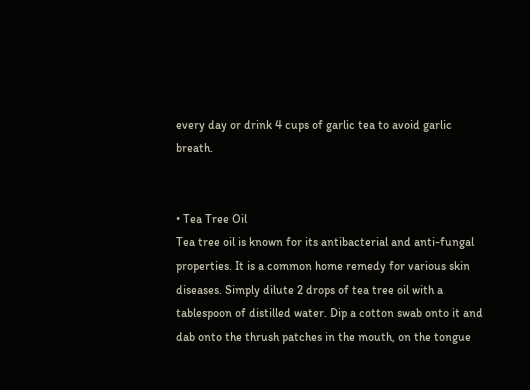every day or drink 4 cups of garlic tea to avoid garlic breath.


• Tea Tree Oil
Tea tree oil is known for its antibacterial and anti-fungal properties. It is a common home remedy for various skin diseases. Simply dilute 2 drops of tea tree oil with a tablespoon of distilled water. Dip a cotton swab onto it and dab onto the thrush patches in the mouth, on the tongue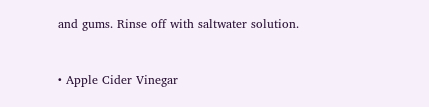and gums. Rinse off with saltwater solution.


• Apple Cider Vinegar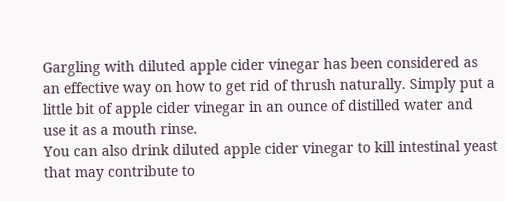Gargling with diluted apple cider vinegar has been considered as an effective way on how to get rid of thrush naturally. Simply put a little bit of apple cider vinegar in an ounce of distilled water and use it as a mouth rinse.
You can also drink diluted apple cider vinegar to kill intestinal yeast that may contribute to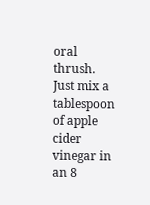oral thrush. Just mix a tablespoon of apple cider vinegar in an 8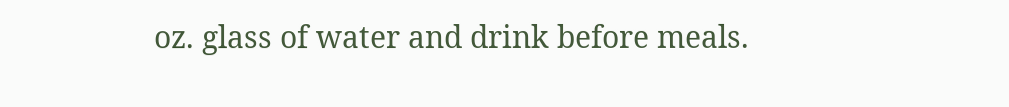oz. glass of water and drink before meals.